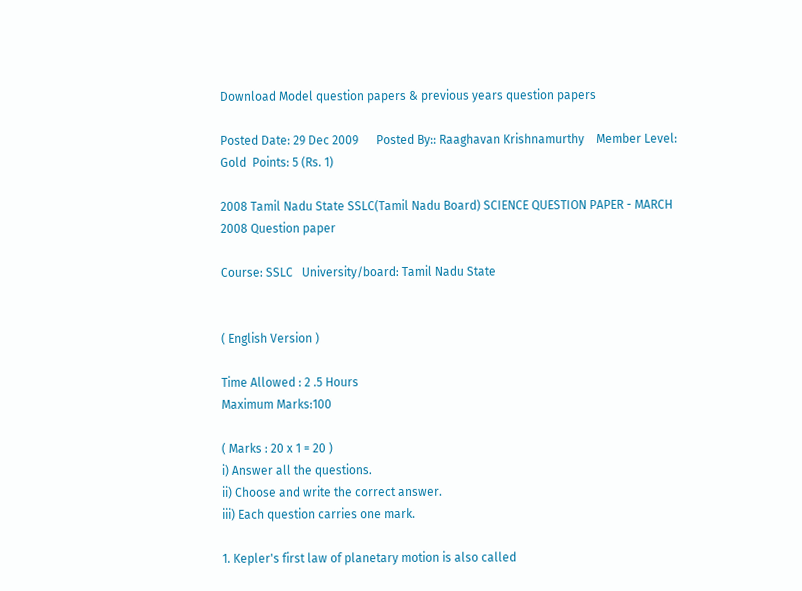Download Model question papers & previous years question papers

Posted Date: 29 Dec 2009      Posted By:: Raaghavan Krishnamurthy    Member Level: Gold  Points: 5 (Rs. 1)

2008 Tamil Nadu State SSLC(Tamil Nadu Board) SCIENCE QUESTION PAPER - MARCH 2008 Question paper

Course: SSLC   University/board: Tamil Nadu State


( English Version )

Time Allowed : 2 .5 Hours
Maximum Marks:100

( Marks : 20 x 1 = 20 )
i) Answer all the questions.
ii) Choose and write the correct answer.
iii) Each question carries one mark.

1. Kepler's first law of planetary motion is also called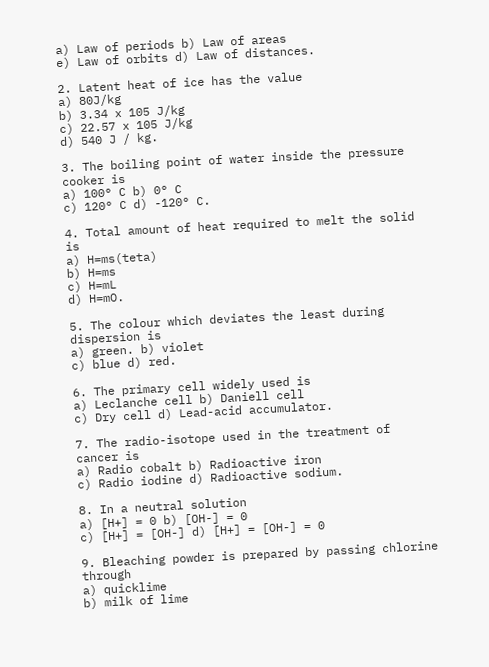a) Law of periods b) Law of areas
e) Law of orbits d) Law of distances.

2. Latent heat of ice has the value
a) 80J/kg
b) 3.34 x 105 J/kg
c) 22.57 x 105 J/kg
d) 540 J / kg.

3. The boiling point of water inside the pressure cooker is
a) 100° C b) 0° C
c) 120° C d) -120° C.

4. Total amount of heat required to melt the solid is
a) H=ms(teta)
b) H=ms
c) H=mL
d) H=mO.

5. The colour which deviates the least during dispersion is
a) green. b) violet
c) blue d) red.

6. The primary cell widely used is
a) Leclanche cell b) Daniell cell
c) Dry cell d) Lead-acid accumulator.

7. The radio-isotope used in the treatment of cancer is
a) Radio cobalt b) Radioactive iron
c) Radio iodine d) Radioactive sodium.

8. In a neutral solution
a) [H+] = 0 b) [OH-] = 0
c) [H+] = [OH-] d) [H+] = [OH-] = 0

9. Bleaching powder is prepared by passing chlorine through
a) quicklime
b) milk of lime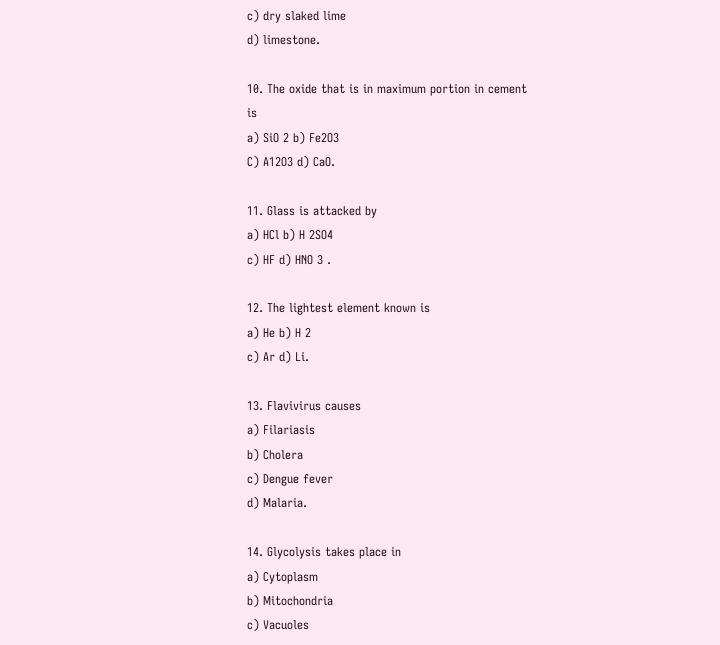c) dry slaked lime
d) limestone.

10. The oxide that is in maximum portion in cement is
a) SiO 2 b) Fe2O3
C) A12O3 d) CaO.

11. Glass is attacked by
a) HCl b) H 2SO4
c) HF d) HNO 3 .

12. The lightest element known is
a) He b) H 2
c) Ar d) Li.

13. Flavivirus causes
a) Filariasis
b) Cholera
c) Dengue fever
d) Malaria.

14. Glycolysis takes place in
a) Cytoplasm
b) Mitochondria
c) Vacuoles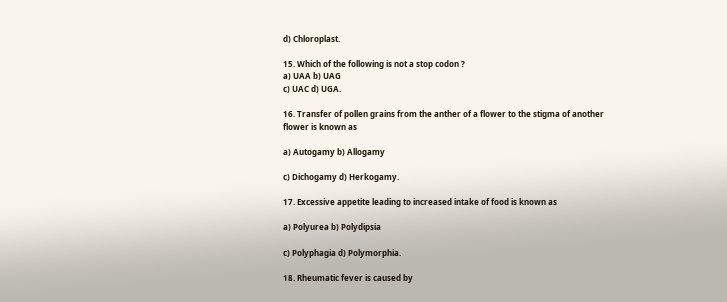d) Chloroplast.

15. Which of the following is not a stop codon ?
a) UAA b) UAG
c) UAC d) UGA.

16. Transfer of pollen grains from the anther of a flower to the stigma of another
flower is known as

a) Autogamy b) Allogamy

c) Dichogamy d) Herkogamy.

17. Excessive appetite leading to increased intake of food is known as

a) Polyurea b) Polydipsia

c) Polyphagia d) Polymorphia.

18. Rheumatic fever is caused by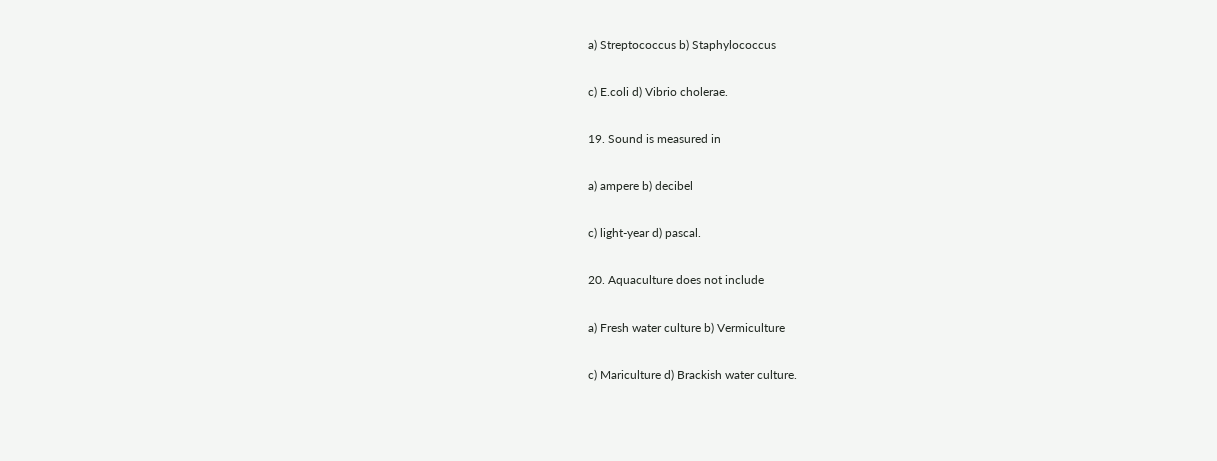a) Streptococcus b) Staphylococcus

c) E.coli d) Vibrio cholerae.

19. Sound is measured in

a) ampere b) decibel

c) light-year d) pascal.

20. Aquaculture does not include

a) Fresh water culture b) Vermiculture

c) Mariculture d) Brackish water culture.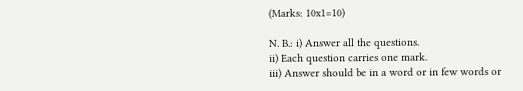(Marks: 10x1=10)

N. B.: i) Answer all the questions.
ii) Each question carries one mark.
iii) Answer should be in a word or in few words or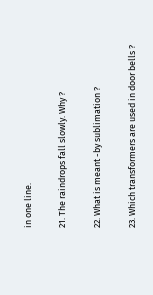in one line.

21. The raindrops fall slowly. Why ?

22. What is meant -by sublimation ?

23. Which transformers are used in door bells ?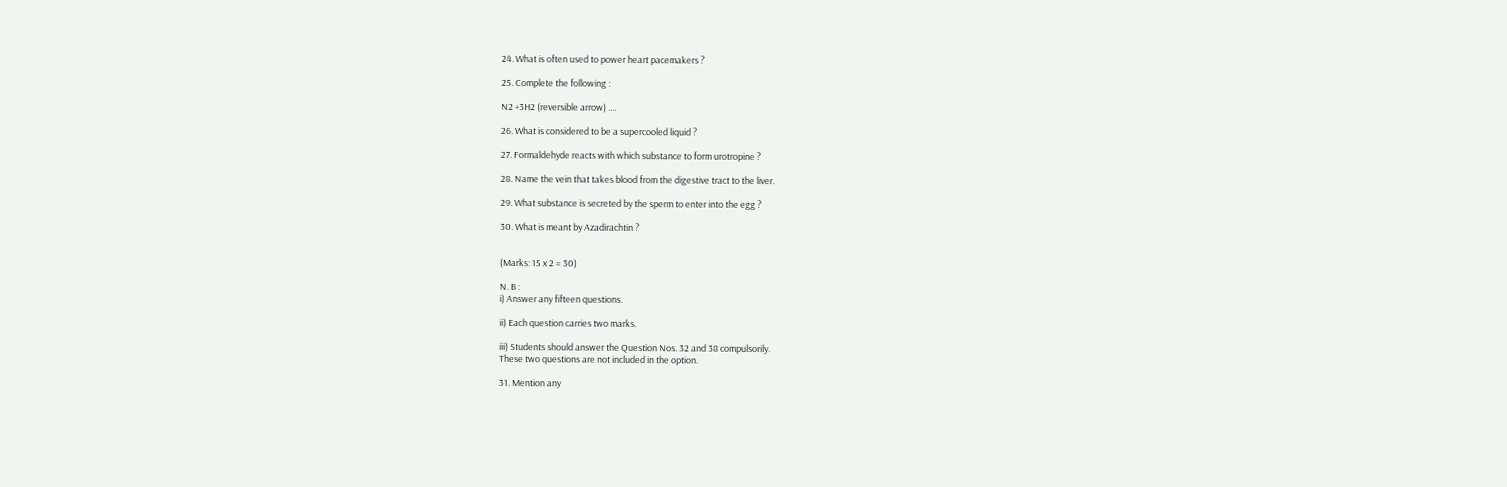24. What is often used to power heart pacemakers ?

25. Complete the following :

N2 +3H2 (reversible arrow) ....

26. What is considered to be a supercooled liquid ?

27. Formaldehyde reacts with which substance to form urotropine ?

28. Name the vein that takes blood from the digestive tract to the liver.

29. What substance is secreted by the sperm to enter into the egg ?

30. What is meant by Azadirachtin ?


(Marks: 15 x 2 = 30)

N. B :
i) Answer any fifteen questions.

ii) Each question carries two marks.

iii) Students should answer the Question Nos. 32 and 38 compulsorily.
These two questions are not included in the option.

31. Mention any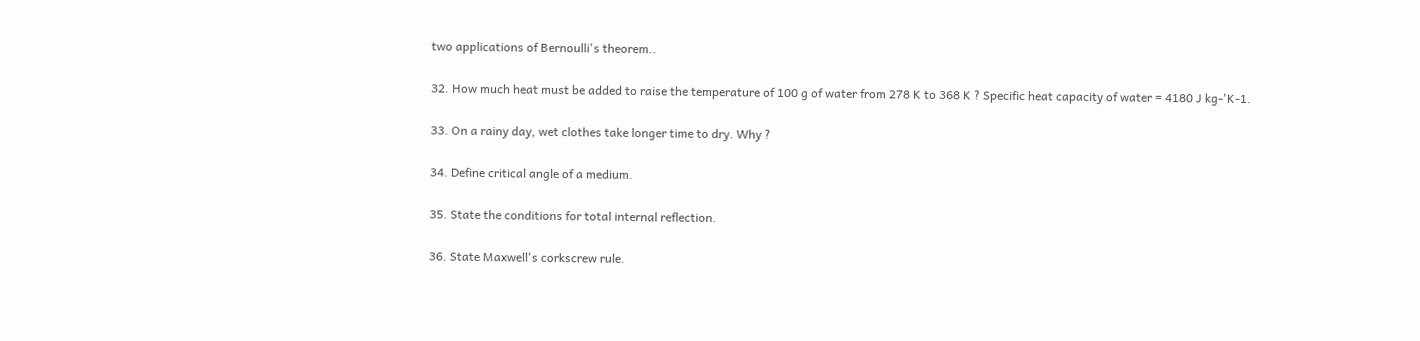two applications of Bernoulli's theorem..

32. How much heat must be added to raise the temperature of 100 g of water from 278 K to 368 K ? Specific heat capacity of water = 4180 J kg-'K-1.

33. On a rainy day, wet clothes take longer time to dry. Why ?

34. Define critical angle of a medium.

35. State the conditions for total internal reflection.

36. State Maxwell's corkscrew rule.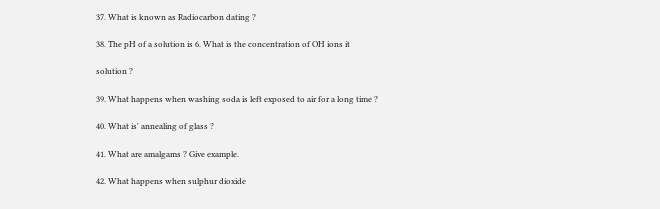37. What is known as Radiocarbon dating ?

38. The pH of a solution is 6. What is the concentration of OH ions it

solution ?

39. What happens when washing soda is left exposed to air for a long time ?

40. What is' annealing of glass ?

41. What are amalgams ? Give example.

42. What happens when sulphur dioxide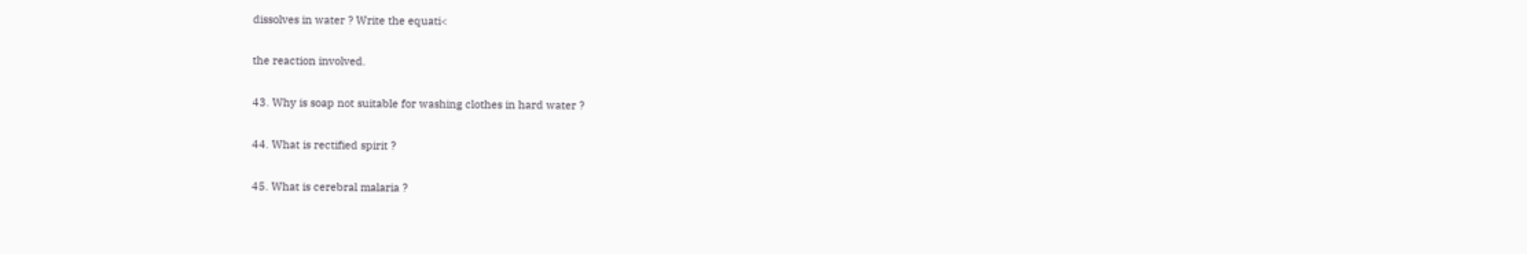dissolves in water ? Write the equati<

the reaction involved.

43. Why is soap not suitable for washing clothes in hard water ?

44. What is rectified spirit ?

45. What is cerebral malaria ?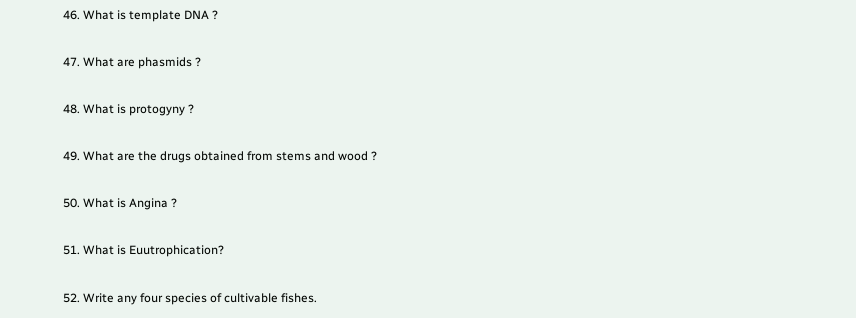46. What is template DNA ?

47. What are phasmids ?

48. What is protogyny ?

49. What are the drugs obtained from stems and wood ?

50. What is Angina ?

51. What is Euutrophication?

52. Write any four species of cultivable fishes.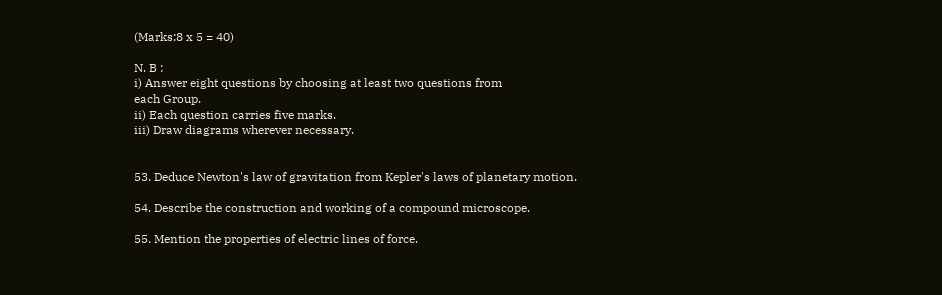(Marks:8 x 5 = 40)

N. B :
i) Answer eight questions by choosing at least two questions from
each Group.
ii) Each question carries five marks.
iii) Draw diagrams wherever necessary.


53. Deduce Newton's law of gravitation from Kepler's laws of planetary motion.

54. Describe the construction and working of a compound microscope.

55. Mention the properties of electric lines of force.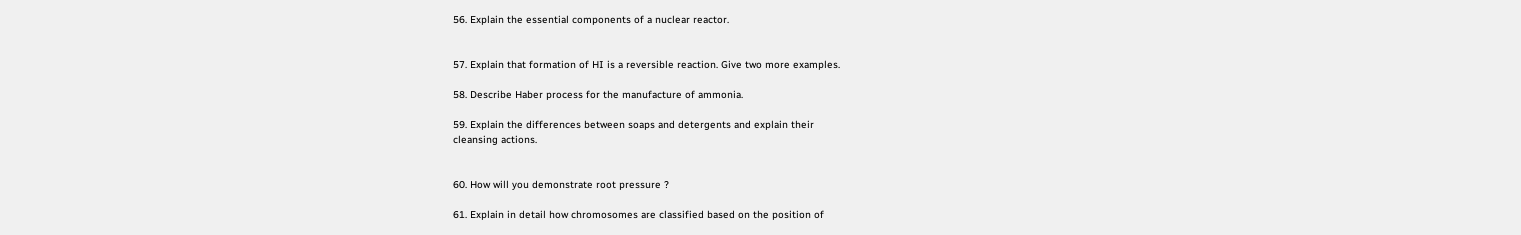56. Explain the essential components of a nuclear reactor.


57. Explain that formation of HI is a reversible reaction. Give two more examples.

58. Describe Haber process for the manufacture of ammonia.

59. Explain the differences between soaps and detergents and explain their
cleansing actions.


60. How will you demonstrate root pressure ?

61. Explain in detail how chromosomes are classified based on the position of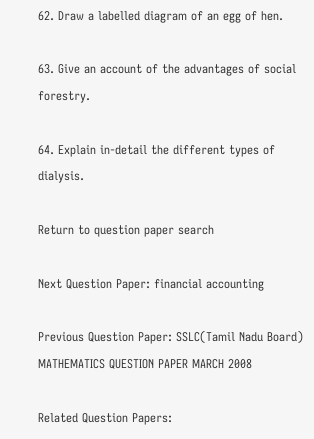62. Draw a labelled diagram of an egg of hen.

63. Give an account of the advantages of social forestry.

64. Explain in-detail the different types of dialysis.

Return to question paper search

Next Question Paper: financial accounting

Previous Question Paper: SSLC(Tamil Nadu Board) MATHEMATICS QUESTION PAPER MARCH 2008

Related Question Papers: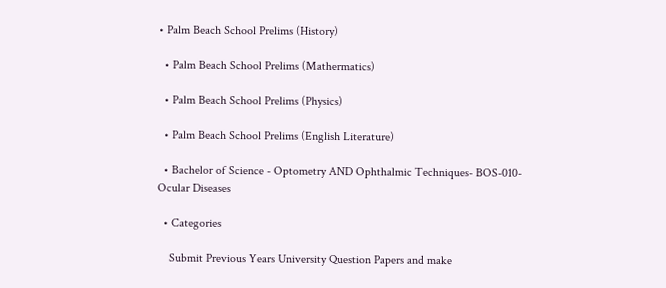• Palm Beach School Prelims (History)

  • Palm Beach School Prelims (Mathermatics)

  • Palm Beach School Prelims (Physics)

  • Palm Beach School Prelims (English Literature)

  • Bachelor of Science - Optometry AND Ophthalmic Techniques- BOS-010- Ocular Diseases

  • Categories

    Submit Previous Years University Question Papers and make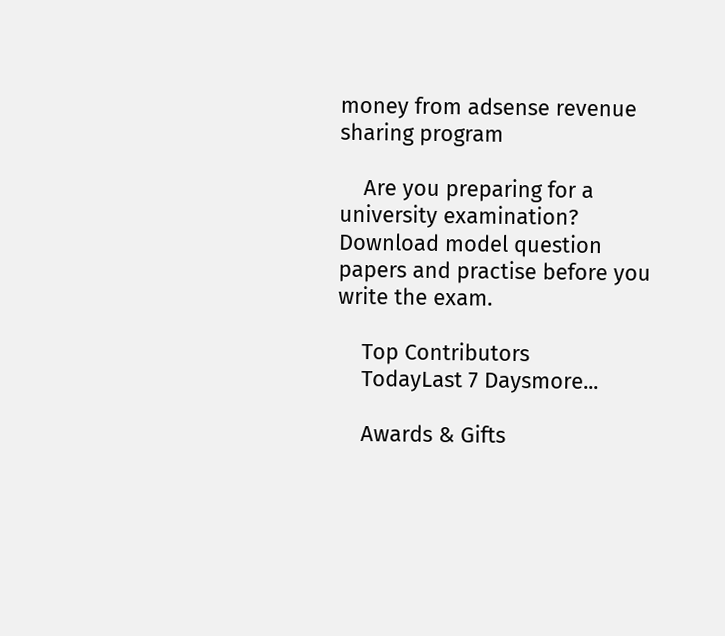money from adsense revenue sharing program

    Are you preparing for a university examination? Download model question papers and practise before you write the exam.

    Top Contributors
    TodayLast 7 Daysmore...

    Awards & Gifts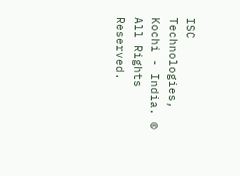ISC Technologies, Kochi - India. © All Rights Reserved.